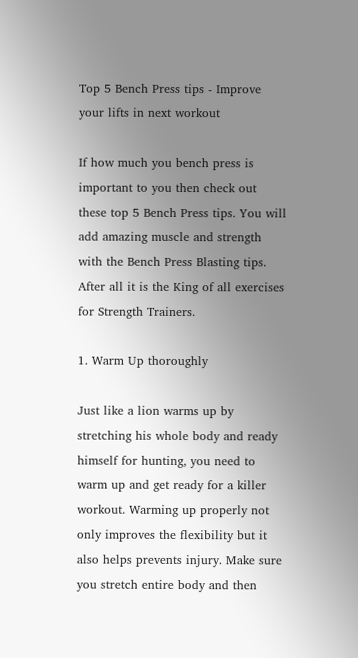Top 5 Bench Press tips - Improve your lifts in next workout

If how much you bench press is important to you then check out these top 5 Bench Press tips. You will add amazing muscle and strength with the Bench Press Blasting tips. After all it is the King of all exercises for Strength Trainers.

1. Warm Up thoroughly

Just like a lion warms up by stretching his whole body and ready himself for hunting, you need to warm up and get ready for a killer workout. Warming up properly not only improves the flexibility but it also helps prevents injury. Make sure you stretch entire body and then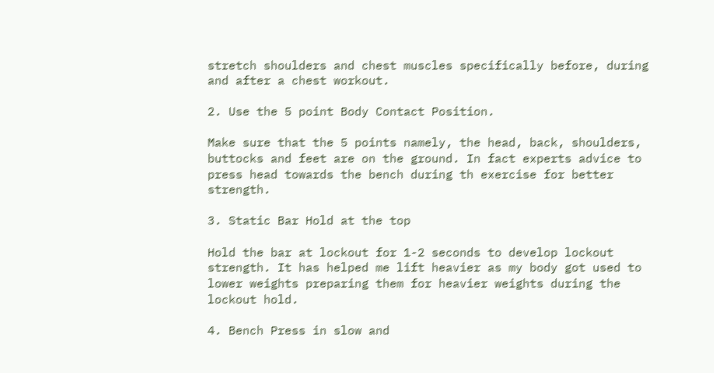stretch shoulders and chest muscles specifically before, during and after a chest workout.

2. Use the 5 point Body Contact Position.

Make sure that the 5 points namely, the head, back, shoulders, buttocks and feet are on the ground. In fact experts advice to press head towards the bench during th exercise for better strength.

3. Static Bar Hold at the top

Hold the bar at lockout for 1-2 seconds to develop lockout strength. It has helped me lift heavier as my body got used to lower weights preparing them for heavier weights during the lockout hold.

4. Bench Press in slow and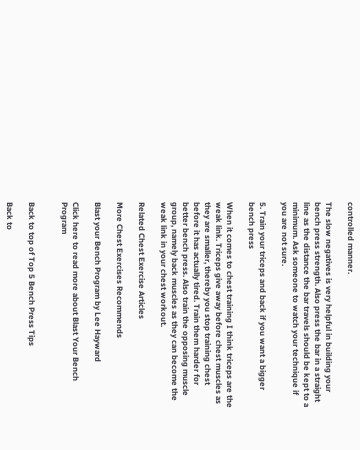controlled manner.

The slow negatives is very helpful in building your bench press strength. Also press the bar in a straight line as the distance the bar travels should be kept to a minimum. Ask someone to watch your technique if you are not sure.

5. Train your triceps and back if you want a bigger bench press

When it comes to chest training I think triceps are the weak link. Triceps give away before chest muscles as they are smaller, thereby you stop training chest before it has actually tired. Train them harder for better bench press. Also train the opposing muscle group, namely back muscles as they can become the weak link in your chest workout.

Related Chest Exercise Articles

More Chest Exercises Recommends

Blast your Bench Program by Lee Hayward

Click here to read more about Blast Your Bench Program


Back to top of Top 5 Bench Press Tips

Back to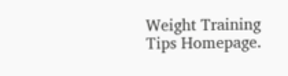Weight Training Tips Homepage.